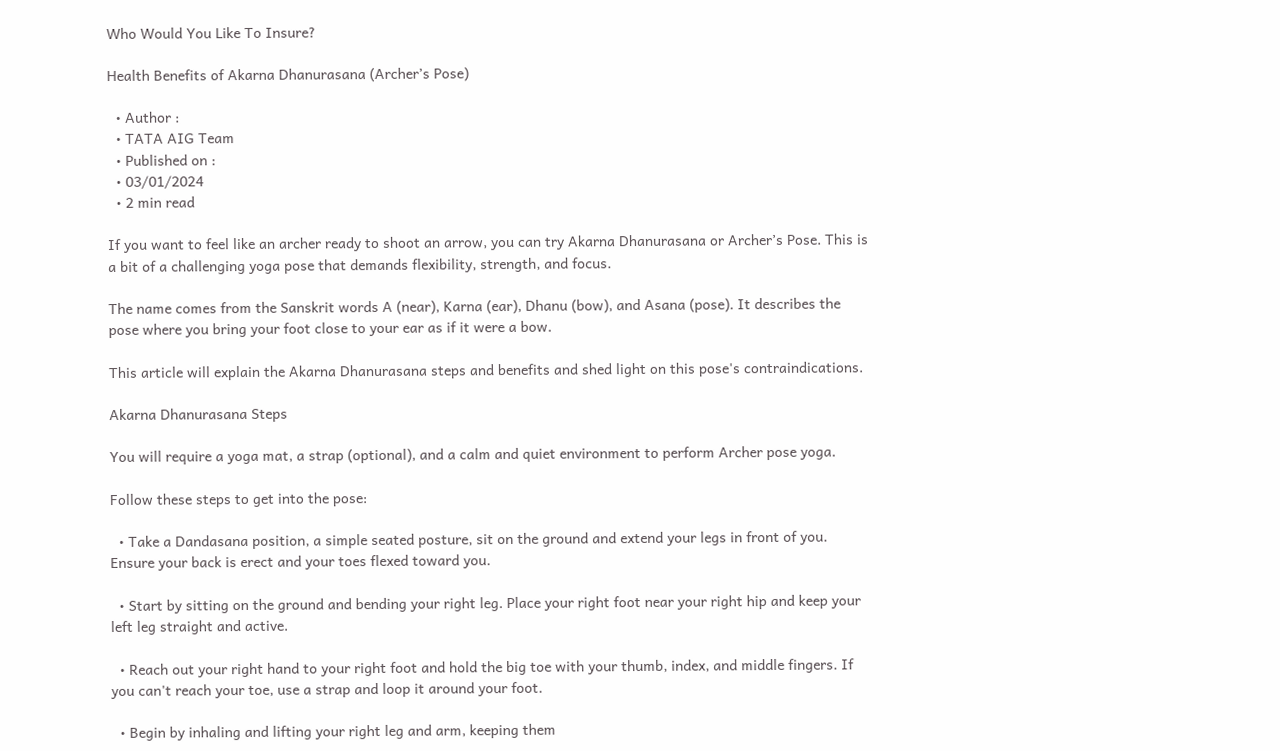Who Would You Like To Insure?

Health Benefits of Akarna Dhanurasana (Archer’s Pose)

  • Author :
  • TATA AIG Team
  • Published on :
  • 03/01/2024
  • 2 min read

If you want to feel like an archer ready to shoot an arrow, you can try Akarna Dhanurasana or Archer’s Pose. This is a bit of a challenging yoga pose that demands flexibility, strength, and focus.

The name comes from the Sanskrit words A (near), Karna (ear), Dhanu (bow), and Asana (pose). It describes the pose where you bring your foot close to your ear as if it were a bow.

This article will explain the Akarna Dhanurasana steps and benefits and shed light on this pose's contraindications.

Akarna Dhanurasana Steps

You will require a yoga mat, a strap (optional), and a calm and quiet environment to perform Archer pose yoga.

Follow these steps to get into the pose:

  • Take a Dandasana position, a simple seated posture, sit on the ground and extend your legs in front of you. Ensure your back is erect and your toes flexed toward you.

  • Start by sitting on the ground and bending your right leg. Place your right foot near your right hip and keep your left leg straight and active.

  • Reach out your right hand to your right foot and hold the big toe with your thumb, index, and middle fingers. If you can't reach your toe, use a strap and loop it around your foot.

  • Begin by inhaling and lifting your right leg and arm, keeping them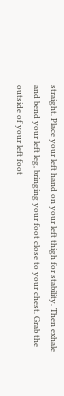straight. Place your left hand on your left thigh for stability. Then exhale and bend your left leg, bringing your foot close to your chest. Grab the outside of your left foot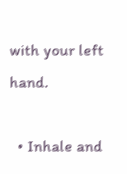with your left hand.

  • Inhale and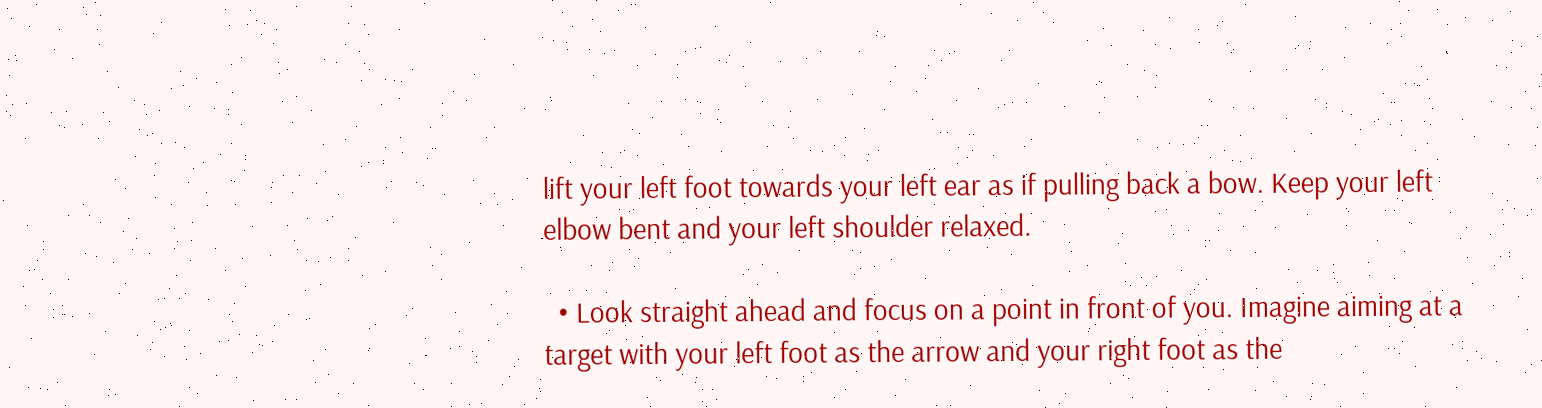lift your left foot towards your left ear as if pulling back a bow. Keep your left elbow bent and your left shoulder relaxed.

  • Look straight ahead and focus on a point in front of you. Imagine aiming at a target with your left foot as the arrow and your right foot as the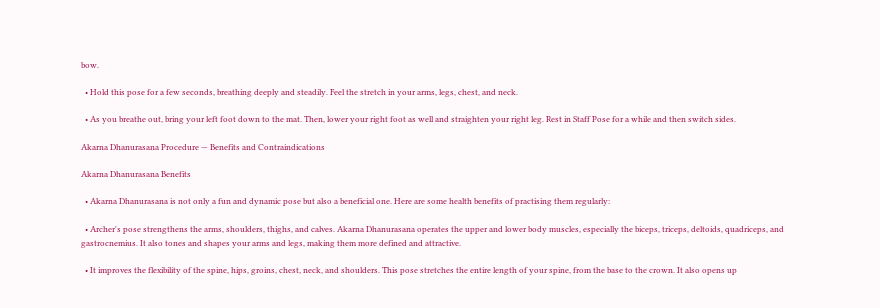bow.

  • Hold this pose for a few seconds, breathing deeply and steadily. Feel the stretch in your arms, legs, chest, and neck.

  • As you breathe out, bring your left foot down to the mat. Then, lower your right foot as well and straighten your right leg. Rest in Staff Pose for a while and then switch sides.

Akarna Dhanurasana Procedure — Benefits and Contraindications

Akarna Dhanurasana Benefits

  • Akarna Dhanurasana is not only a fun and dynamic pose but also a beneficial one. Here are some health benefits of practising them regularly:

  • Archer's pose strengthens the arms, shoulders, thighs, and calves. Akarna Dhanurasana operates the upper and lower body muscles, especially the biceps, triceps, deltoids, quadriceps, and gastrocnemius. It also tones and shapes your arms and legs, making them more defined and attractive.

  • It improves the flexibility of the spine, hips, groins, chest, neck, and shoulders. This pose stretches the entire length of your spine, from the base to the crown. It also opens up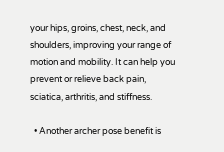your hips, groins, chest, neck, and shoulders, improving your range of motion and mobility. It can help you prevent or relieve back pain, sciatica, arthritis, and stiffness.

  • Another archer pose benefit is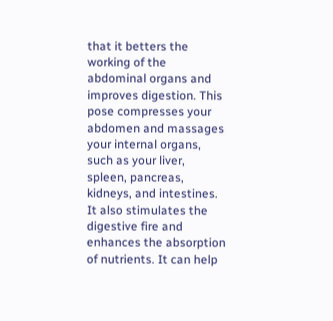that it betters the working of the abdominal organs and improves digestion. This pose compresses your abdomen and massages your internal organs, such as your liver, spleen, pancreas, kidneys, and intestines. It also stimulates the digestive fire and enhances the absorption of nutrients. It can help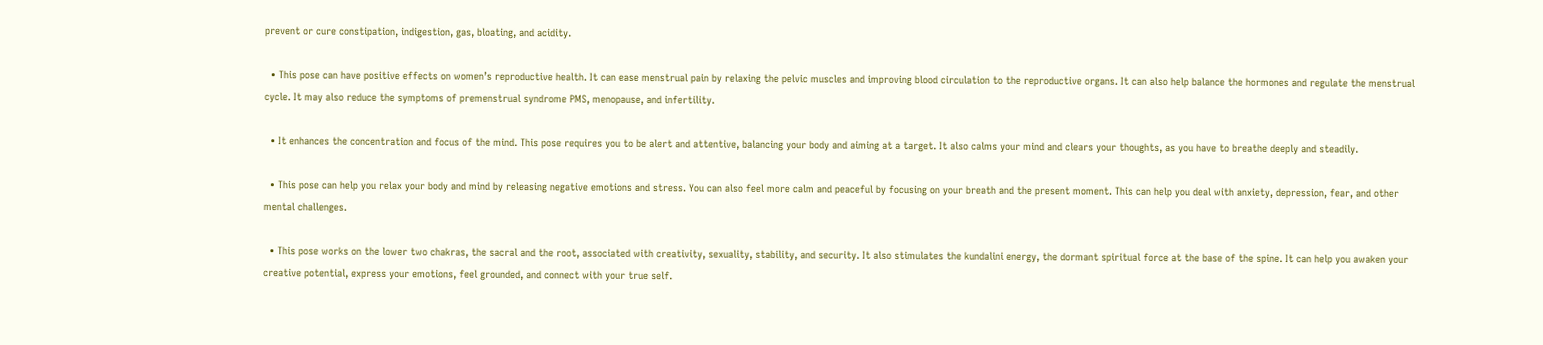prevent or cure constipation, indigestion, gas, bloating, and acidity.

  • This pose can have positive effects on women’s reproductive health. It can ease menstrual pain by relaxing the pelvic muscles and improving blood circulation to the reproductive organs. It can also help balance the hormones and regulate the menstrual cycle. It may also reduce the symptoms of premenstrual syndrome PMS, menopause, and infertility.

  • It enhances the concentration and focus of the mind. This pose requires you to be alert and attentive, balancing your body and aiming at a target. It also calms your mind and clears your thoughts, as you have to breathe deeply and steadily.

  • This pose can help you relax your body and mind by releasing negative emotions and stress. You can also feel more calm and peaceful by focusing on your breath and the present moment. This can help you deal with anxiety, depression, fear, and other mental challenges.

  • This pose works on the lower two chakras, the sacral and the root, associated with creativity, sexuality, stability, and security. It also stimulates the kundalini energy, the dormant spiritual force at the base of the spine. It can help you awaken your creative potential, express your emotions, feel grounded, and connect with your true self.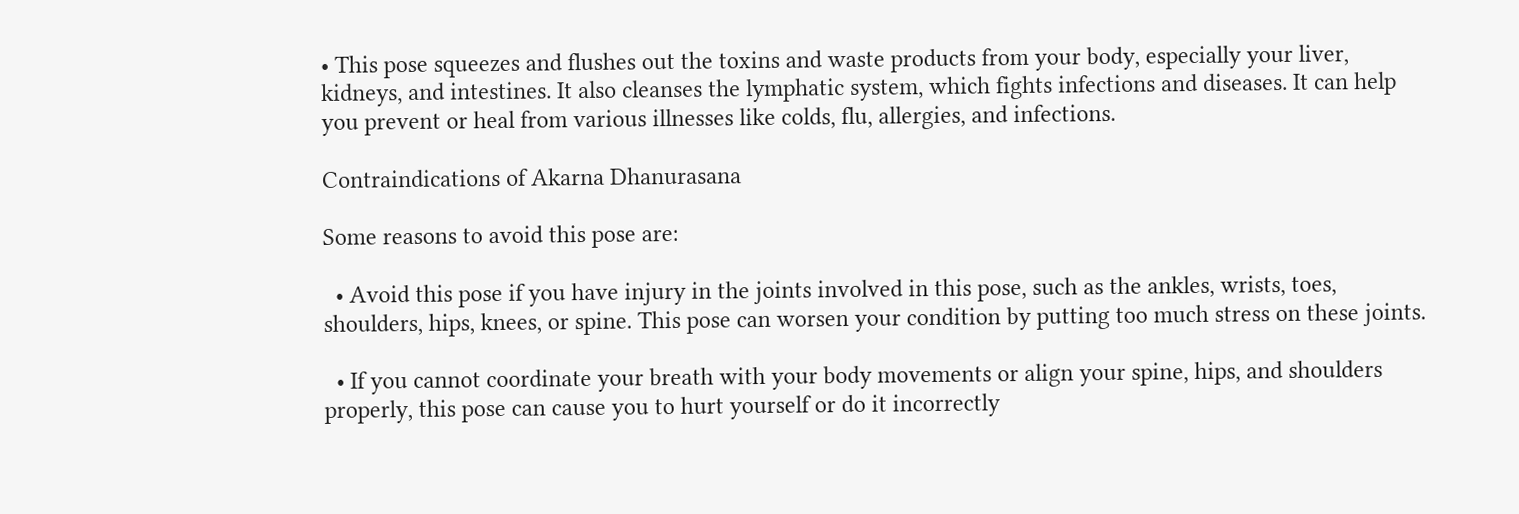• This pose squeezes and flushes out the toxins and waste products from your body, especially your liver, kidneys, and intestines. It also cleanses the lymphatic system, which fights infections and diseases. It can help you prevent or heal from various illnesses like colds, flu, allergies, and infections.

Contraindications of Akarna Dhanurasana

Some reasons to avoid this pose are:

  • Avoid this pose if you have injury in the joints involved in this pose, such as the ankles, wrists, toes, shoulders, hips, knees, or spine. This pose can worsen your condition by putting too much stress on these joints.

  • If you cannot coordinate your breath with your body movements or align your spine, hips, and shoulders properly, this pose can cause you to hurt yourself or do it incorrectly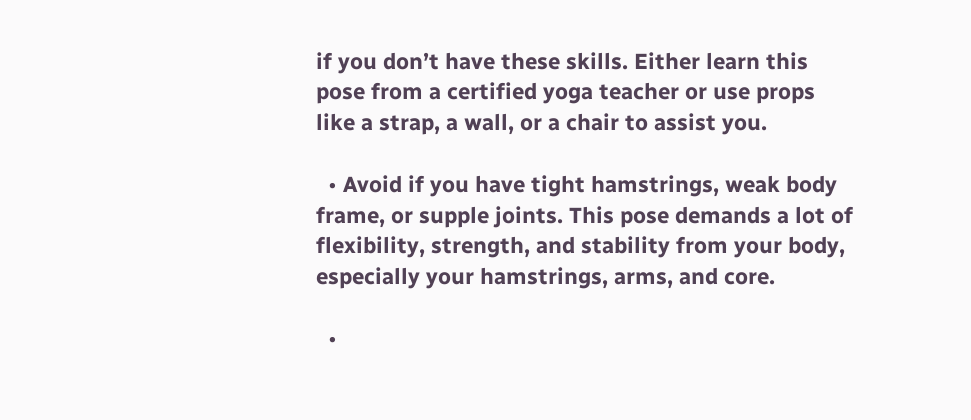if you don’t have these skills. Either learn this pose from a certified yoga teacher or use props like a strap, a wall, or a chair to assist you.

  • Avoid if you have tight hamstrings, weak body frame, or supple joints. This pose demands a lot of flexibility, strength, and stability from your body, especially your hamstrings, arms, and core.

  •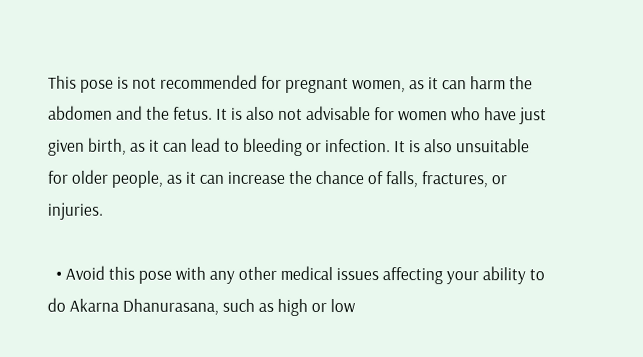This pose is not recommended for pregnant women, as it can harm the abdomen and the fetus. It is also not advisable for women who have just given birth, as it can lead to bleeding or infection. It is also unsuitable for older people, as it can increase the chance of falls, fractures, or injuries.

  • Avoid this pose with any other medical issues affecting your ability to do Akarna Dhanurasana, such as high or low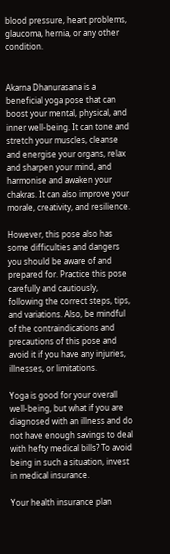blood pressure, heart problems, glaucoma, hernia, or any other condition.


Akarna Dhanurasana is a beneficial yoga pose that can boost your mental, physical, and inner well-being. It can tone and stretch your muscles, cleanse and energise your organs, relax and sharpen your mind, and harmonise and awaken your chakras. It can also improve your morale, creativity, and resilience.

However, this pose also has some difficulties and dangers you should be aware of and prepared for. Practice this pose carefully and cautiously, following the correct steps, tips, and variations. Also, be mindful of the contraindications and precautions of this pose and avoid it if you have any injuries, illnesses, or limitations.

Yoga is good for your overall well-being, but what if you are diagnosed with an illness and do not have enough savings to deal with hefty medical bills? To avoid being in such a situation, invest in medical insurance.

Your health insurance plan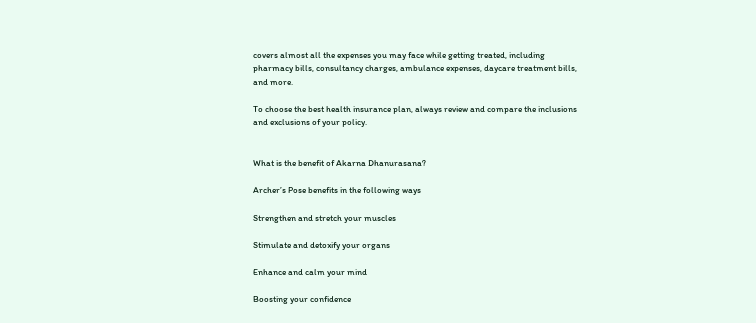covers almost all the expenses you may face while getting treated, including pharmacy bills, consultancy charges, ambulance expenses, daycare treatment bills, and more.

To choose the best health insurance plan, always review and compare the inclusions and exclusions of your policy.


What is the benefit of Akarna Dhanurasana?

Archer’s Pose benefits in the following ways

Strengthen and stretch your muscles

Stimulate and detoxify your organs

Enhance and calm your mind

Boosting your confidence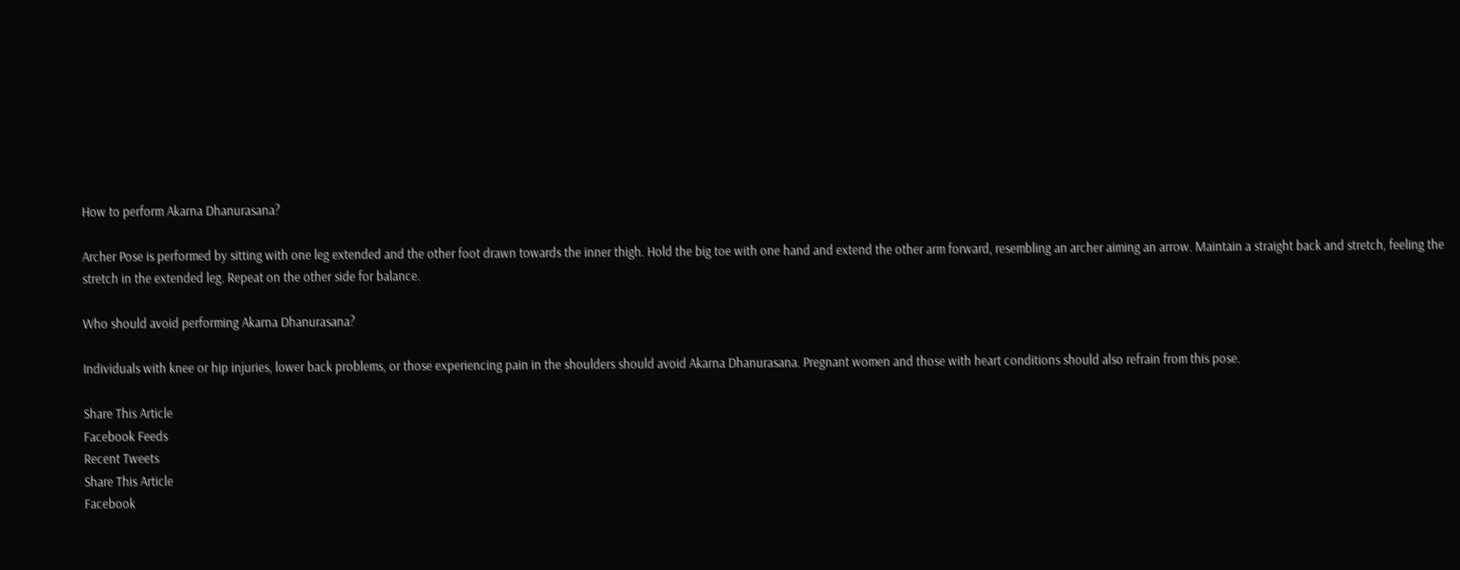How to perform Akarna Dhanurasana?

Archer Pose is performed by sitting with one leg extended and the other foot drawn towards the inner thigh. Hold the big toe with one hand and extend the other arm forward, resembling an archer aiming an arrow. Maintain a straight back and stretch, feeling the stretch in the extended leg. Repeat on the other side for balance.

Who should avoid performing Akarna Dhanurasana?

Individuals with knee or hip injuries, lower back problems, or those experiencing pain in the shoulders should avoid Akarna Dhanurasana. Pregnant women and those with heart conditions should also refrain from this pose.

Share This Article
Facebook Feeds
Recent Tweets
Share This Article
Facebook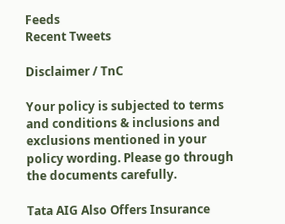Feeds
Recent Tweets

Disclaimer / TnC

Your policy is subjected to terms and conditions & inclusions and exclusions mentioned in your policy wording. Please go through the documents carefully.

Tata AIG Also Offers Insurance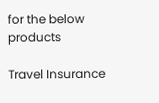for the below products

Travel Insurance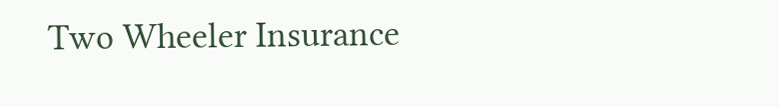Two Wheeler Insurance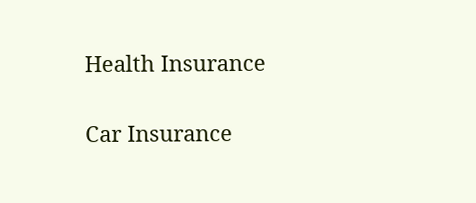Health Insurance

Car Insurance